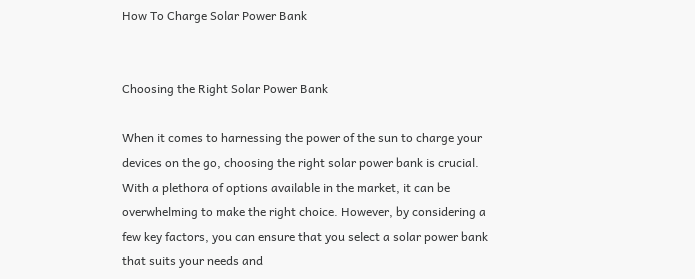How To Charge Solar Power Bank


Choosing the Right Solar Power Bank

When it comes to harnessing the power of the sun to charge your devices on the go, choosing the right solar power bank is crucial. With a plethora of options available in the market, it can be overwhelming to make the right choice. However, by considering a few key factors, you can ensure that you select a solar power bank that suits your needs and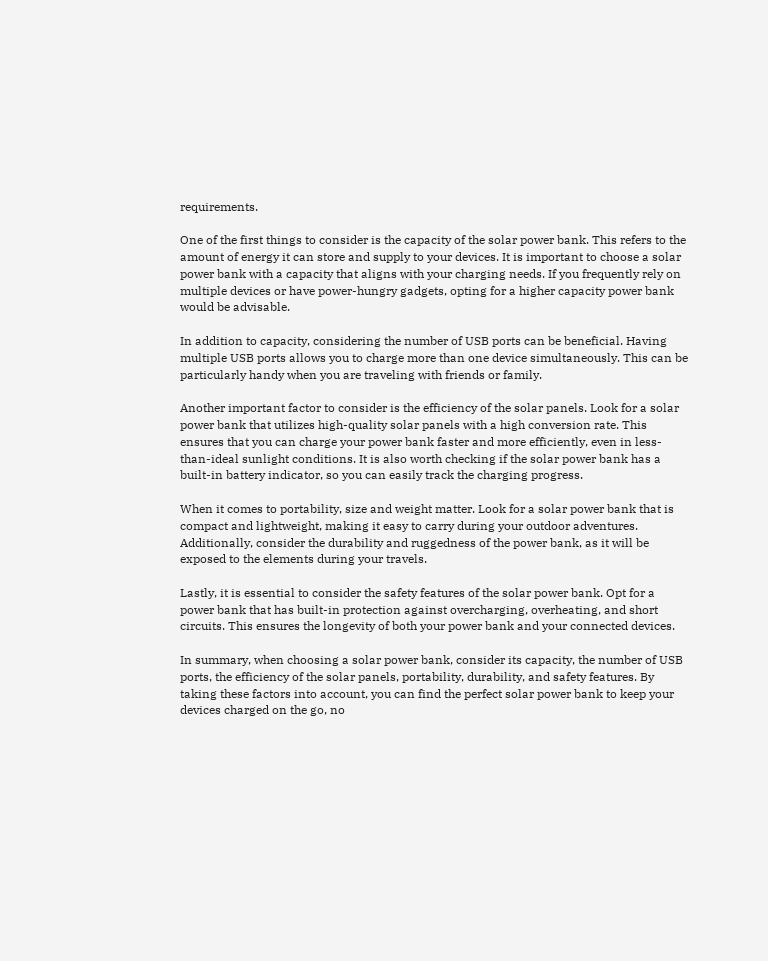requirements.

One of the first things to consider is the capacity of the solar power bank. This refers to the amount of energy it can store and supply to your devices. It is important to choose a solar power bank with a capacity that aligns with your charging needs. If you frequently rely on multiple devices or have power-hungry gadgets, opting for a higher capacity power bank would be advisable.

In addition to capacity, considering the number of USB ports can be beneficial. Having multiple USB ports allows you to charge more than one device simultaneously. This can be particularly handy when you are traveling with friends or family.

Another important factor to consider is the efficiency of the solar panels. Look for a solar power bank that utilizes high-quality solar panels with a high conversion rate. This ensures that you can charge your power bank faster and more efficiently, even in less-than-ideal sunlight conditions. It is also worth checking if the solar power bank has a built-in battery indicator, so you can easily track the charging progress.

When it comes to portability, size and weight matter. Look for a solar power bank that is compact and lightweight, making it easy to carry during your outdoor adventures. Additionally, consider the durability and ruggedness of the power bank, as it will be exposed to the elements during your travels.

Lastly, it is essential to consider the safety features of the solar power bank. Opt for a power bank that has built-in protection against overcharging, overheating, and short circuits. This ensures the longevity of both your power bank and your connected devices.

In summary, when choosing a solar power bank, consider its capacity, the number of USB ports, the efficiency of the solar panels, portability, durability, and safety features. By taking these factors into account, you can find the perfect solar power bank to keep your devices charged on the go, no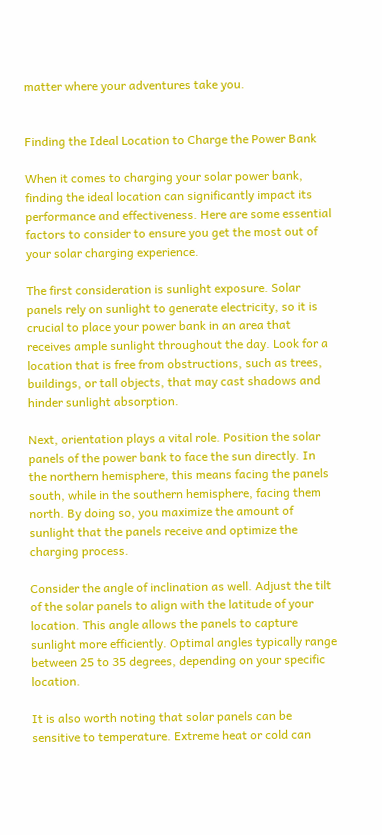matter where your adventures take you.


Finding the Ideal Location to Charge the Power Bank

When it comes to charging your solar power bank, finding the ideal location can significantly impact its performance and effectiveness. Here are some essential factors to consider to ensure you get the most out of your solar charging experience.

The first consideration is sunlight exposure. Solar panels rely on sunlight to generate electricity, so it is crucial to place your power bank in an area that receives ample sunlight throughout the day. Look for a location that is free from obstructions, such as trees, buildings, or tall objects, that may cast shadows and hinder sunlight absorption.

Next, orientation plays a vital role. Position the solar panels of the power bank to face the sun directly. In the northern hemisphere, this means facing the panels south, while in the southern hemisphere, facing them north. By doing so, you maximize the amount of sunlight that the panels receive and optimize the charging process.

Consider the angle of inclination as well. Adjust the tilt of the solar panels to align with the latitude of your location. This angle allows the panels to capture sunlight more efficiently. Optimal angles typically range between 25 to 35 degrees, depending on your specific location.

It is also worth noting that solar panels can be sensitive to temperature. Extreme heat or cold can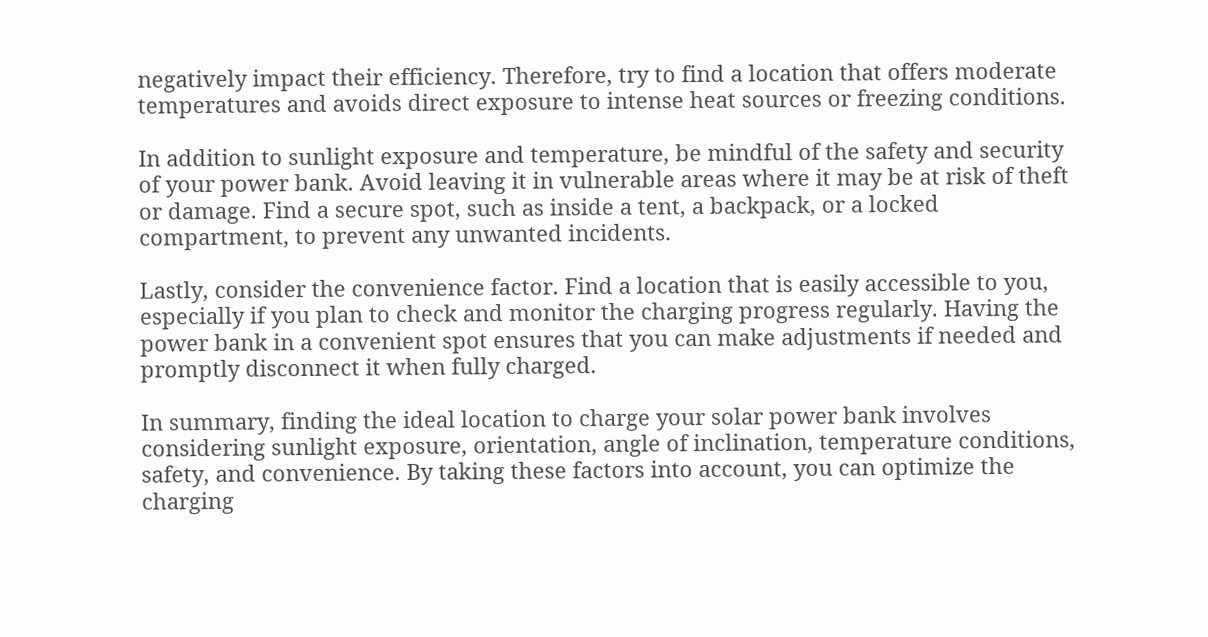negatively impact their efficiency. Therefore, try to find a location that offers moderate temperatures and avoids direct exposure to intense heat sources or freezing conditions.

In addition to sunlight exposure and temperature, be mindful of the safety and security of your power bank. Avoid leaving it in vulnerable areas where it may be at risk of theft or damage. Find a secure spot, such as inside a tent, a backpack, or a locked compartment, to prevent any unwanted incidents.

Lastly, consider the convenience factor. Find a location that is easily accessible to you, especially if you plan to check and monitor the charging progress regularly. Having the power bank in a convenient spot ensures that you can make adjustments if needed and promptly disconnect it when fully charged.

In summary, finding the ideal location to charge your solar power bank involves considering sunlight exposure, orientation, angle of inclination, temperature conditions, safety, and convenience. By taking these factors into account, you can optimize the charging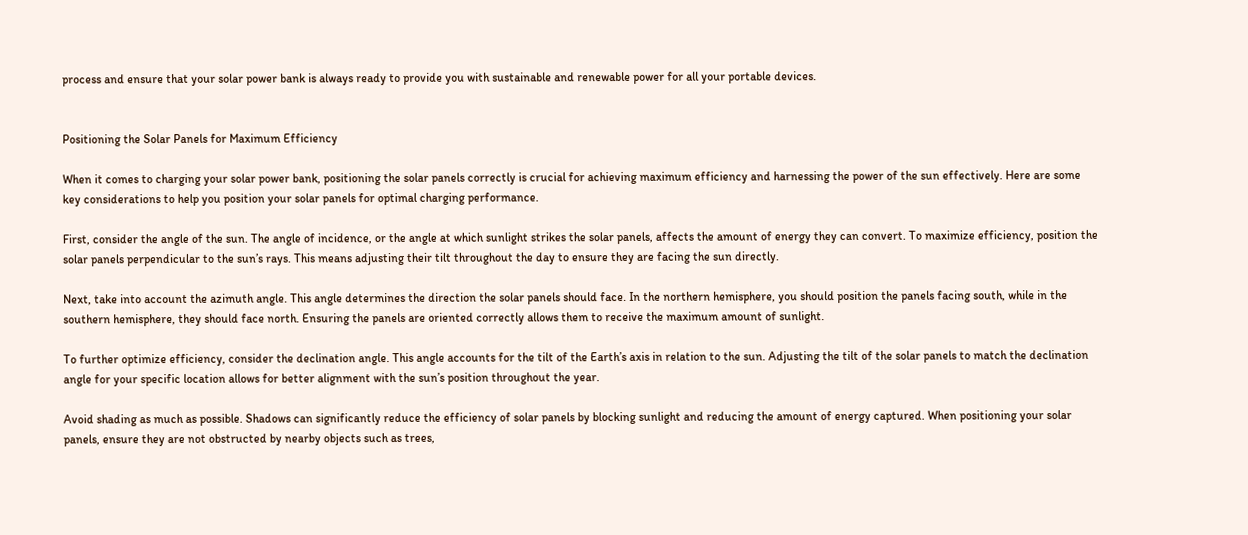process and ensure that your solar power bank is always ready to provide you with sustainable and renewable power for all your portable devices.


Positioning the Solar Panels for Maximum Efficiency

When it comes to charging your solar power bank, positioning the solar panels correctly is crucial for achieving maximum efficiency and harnessing the power of the sun effectively. Here are some key considerations to help you position your solar panels for optimal charging performance.

First, consider the angle of the sun. The angle of incidence, or the angle at which sunlight strikes the solar panels, affects the amount of energy they can convert. To maximize efficiency, position the solar panels perpendicular to the sun’s rays. This means adjusting their tilt throughout the day to ensure they are facing the sun directly.

Next, take into account the azimuth angle. This angle determines the direction the solar panels should face. In the northern hemisphere, you should position the panels facing south, while in the southern hemisphere, they should face north. Ensuring the panels are oriented correctly allows them to receive the maximum amount of sunlight.

To further optimize efficiency, consider the declination angle. This angle accounts for the tilt of the Earth’s axis in relation to the sun. Adjusting the tilt of the solar panels to match the declination angle for your specific location allows for better alignment with the sun’s position throughout the year.

Avoid shading as much as possible. Shadows can significantly reduce the efficiency of solar panels by blocking sunlight and reducing the amount of energy captured. When positioning your solar panels, ensure they are not obstructed by nearby objects such as trees,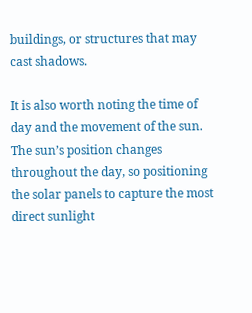buildings, or structures that may cast shadows.

It is also worth noting the time of day and the movement of the sun. The sun’s position changes throughout the day, so positioning the solar panels to capture the most direct sunlight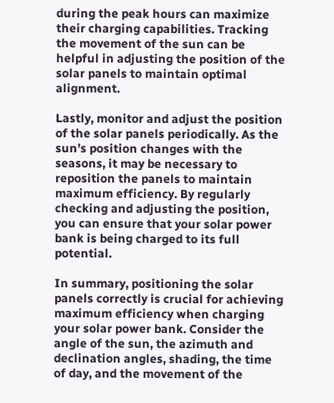during the peak hours can maximize their charging capabilities. Tracking the movement of the sun can be helpful in adjusting the position of the solar panels to maintain optimal alignment.

Lastly, monitor and adjust the position of the solar panels periodically. As the sun’s position changes with the seasons, it may be necessary to reposition the panels to maintain maximum efficiency. By regularly checking and adjusting the position, you can ensure that your solar power bank is being charged to its full potential.

In summary, positioning the solar panels correctly is crucial for achieving maximum efficiency when charging your solar power bank. Consider the angle of the sun, the azimuth and declination angles, shading, the time of day, and the movement of the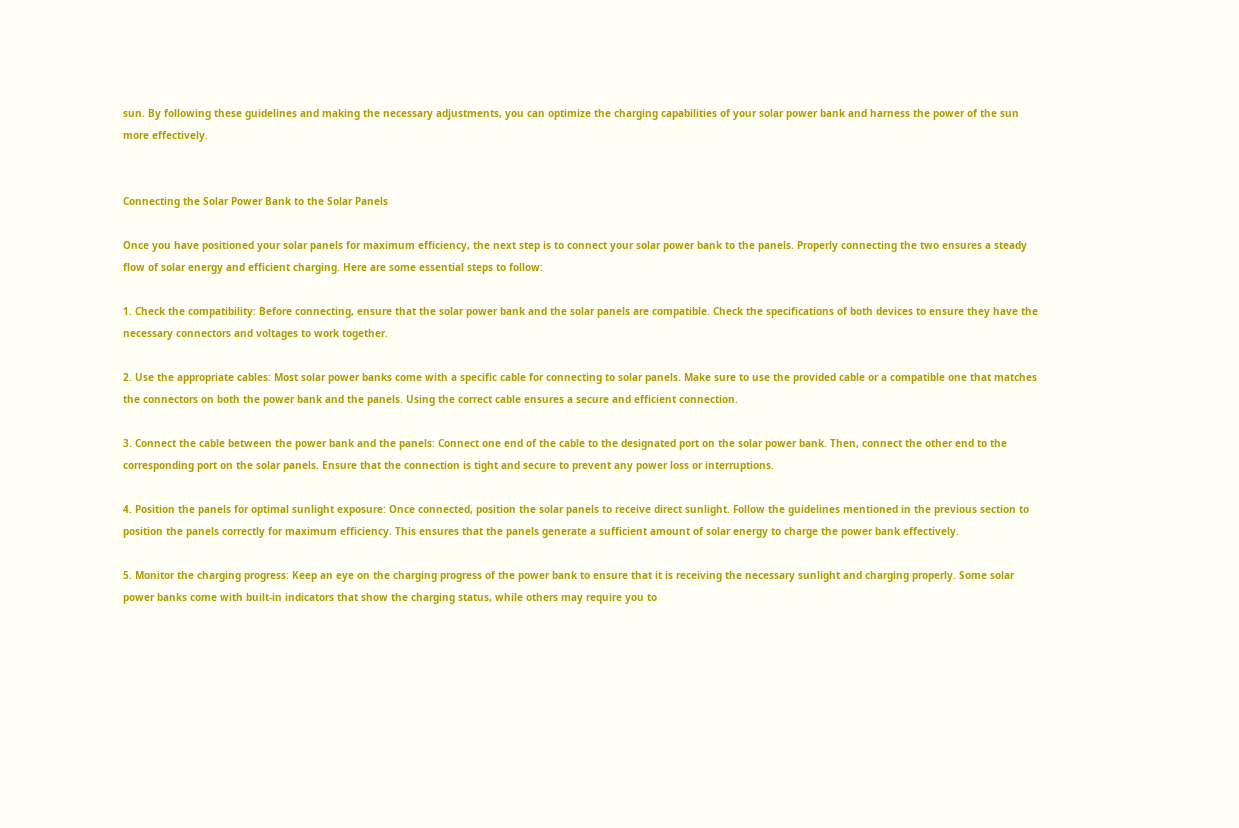sun. By following these guidelines and making the necessary adjustments, you can optimize the charging capabilities of your solar power bank and harness the power of the sun more effectively.


Connecting the Solar Power Bank to the Solar Panels

Once you have positioned your solar panels for maximum efficiency, the next step is to connect your solar power bank to the panels. Properly connecting the two ensures a steady flow of solar energy and efficient charging. Here are some essential steps to follow:

1. Check the compatibility: Before connecting, ensure that the solar power bank and the solar panels are compatible. Check the specifications of both devices to ensure they have the necessary connectors and voltages to work together.

2. Use the appropriate cables: Most solar power banks come with a specific cable for connecting to solar panels. Make sure to use the provided cable or a compatible one that matches the connectors on both the power bank and the panels. Using the correct cable ensures a secure and efficient connection.

3. Connect the cable between the power bank and the panels: Connect one end of the cable to the designated port on the solar power bank. Then, connect the other end to the corresponding port on the solar panels. Ensure that the connection is tight and secure to prevent any power loss or interruptions.

4. Position the panels for optimal sunlight exposure: Once connected, position the solar panels to receive direct sunlight. Follow the guidelines mentioned in the previous section to position the panels correctly for maximum efficiency. This ensures that the panels generate a sufficient amount of solar energy to charge the power bank effectively.

5. Monitor the charging progress: Keep an eye on the charging progress of the power bank to ensure that it is receiving the necessary sunlight and charging properly. Some solar power banks come with built-in indicators that show the charging status, while others may require you to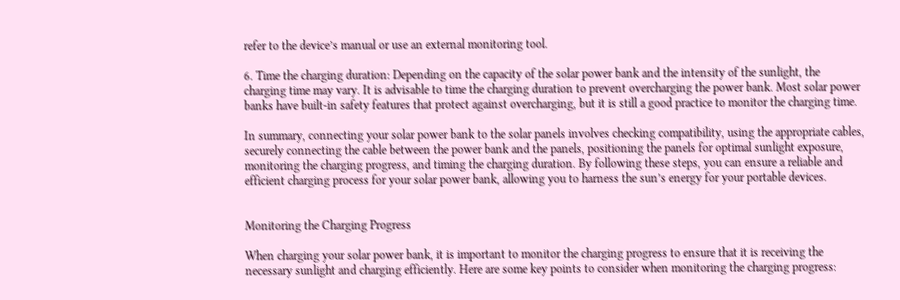refer to the device’s manual or use an external monitoring tool.

6. Time the charging duration: Depending on the capacity of the solar power bank and the intensity of the sunlight, the charging time may vary. It is advisable to time the charging duration to prevent overcharging the power bank. Most solar power banks have built-in safety features that protect against overcharging, but it is still a good practice to monitor the charging time.

In summary, connecting your solar power bank to the solar panels involves checking compatibility, using the appropriate cables, securely connecting the cable between the power bank and the panels, positioning the panels for optimal sunlight exposure, monitoring the charging progress, and timing the charging duration. By following these steps, you can ensure a reliable and efficient charging process for your solar power bank, allowing you to harness the sun’s energy for your portable devices.


Monitoring the Charging Progress

When charging your solar power bank, it is important to monitor the charging progress to ensure that it is receiving the necessary sunlight and charging efficiently. Here are some key points to consider when monitoring the charging progress: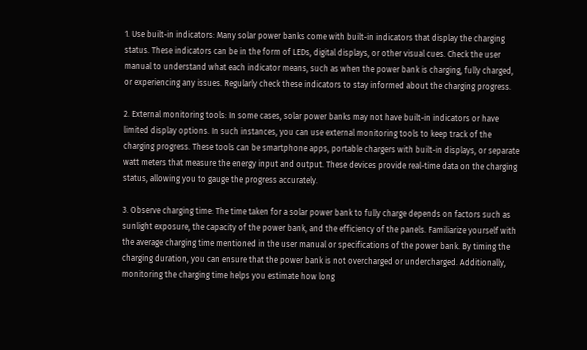1. Use built-in indicators: Many solar power banks come with built-in indicators that display the charging status. These indicators can be in the form of LEDs, digital displays, or other visual cues. Check the user manual to understand what each indicator means, such as when the power bank is charging, fully charged, or experiencing any issues. Regularly check these indicators to stay informed about the charging progress.

2. External monitoring tools: In some cases, solar power banks may not have built-in indicators or have limited display options. In such instances, you can use external monitoring tools to keep track of the charging progress. These tools can be smartphone apps, portable chargers with built-in displays, or separate watt meters that measure the energy input and output. These devices provide real-time data on the charging status, allowing you to gauge the progress accurately.

3. Observe charging time: The time taken for a solar power bank to fully charge depends on factors such as sunlight exposure, the capacity of the power bank, and the efficiency of the panels. Familiarize yourself with the average charging time mentioned in the user manual or specifications of the power bank. By timing the charging duration, you can ensure that the power bank is not overcharged or undercharged. Additionally, monitoring the charging time helps you estimate how long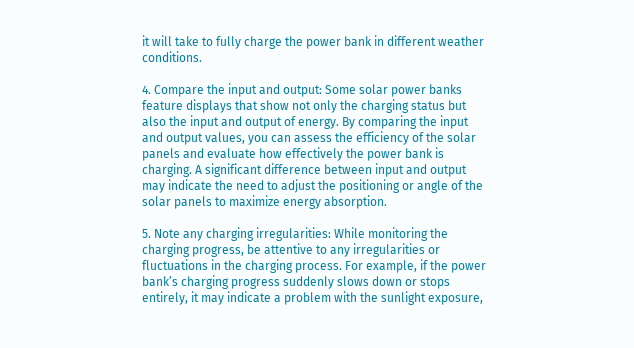it will take to fully charge the power bank in different weather conditions.

4. Compare the input and output: Some solar power banks feature displays that show not only the charging status but also the input and output of energy. By comparing the input and output values, you can assess the efficiency of the solar panels and evaluate how effectively the power bank is charging. A significant difference between input and output may indicate the need to adjust the positioning or angle of the solar panels to maximize energy absorption.

5. Note any charging irregularities: While monitoring the charging progress, be attentive to any irregularities or fluctuations in the charging process. For example, if the power bank’s charging progress suddenly slows down or stops entirely, it may indicate a problem with the sunlight exposure,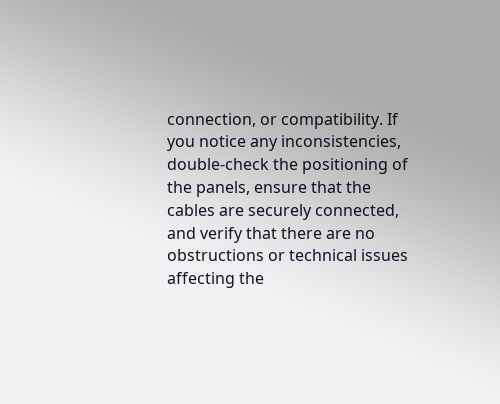connection, or compatibility. If you notice any inconsistencies, double-check the positioning of the panels, ensure that the cables are securely connected, and verify that there are no obstructions or technical issues affecting the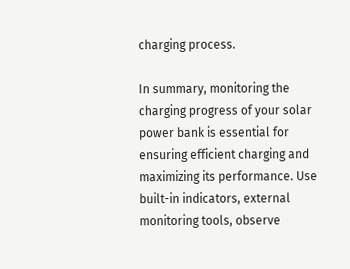charging process.

In summary, monitoring the charging progress of your solar power bank is essential for ensuring efficient charging and maximizing its performance. Use built-in indicators, external monitoring tools, observe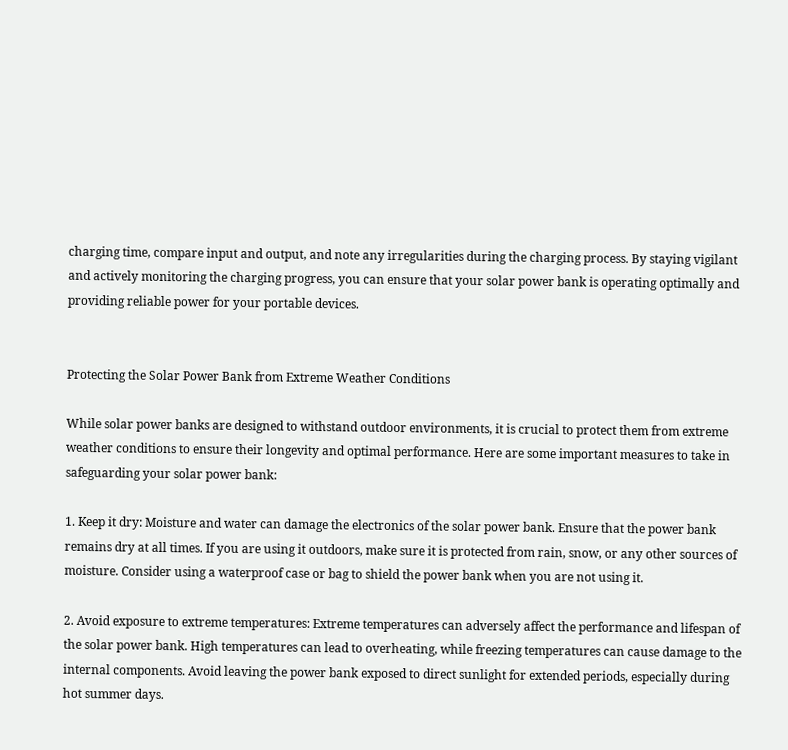charging time, compare input and output, and note any irregularities during the charging process. By staying vigilant and actively monitoring the charging progress, you can ensure that your solar power bank is operating optimally and providing reliable power for your portable devices.


Protecting the Solar Power Bank from Extreme Weather Conditions

While solar power banks are designed to withstand outdoor environments, it is crucial to protect them from extreme weather conditions to ensure their longevity and optimal performance. Here are some important measures to take in safeguarding your solar power bank:

1. Keep it dry: Moisture and water can damage the electronics of the solar power bank. Ensure that the power bank remains dry at all times. If you are using it outdoors, make sure it is protected from rain, snow, or any other sources of moisture. Consider using a waterproof case or bag to shield the power bank when you are not using it.

2. Avoid exposure to extreme temperatures: Extreme temperatures can adversely affect the performance and lifespan of the solar power bank. High temperatures can lead to overheating, while freezing temperatures can cause damage to the internal components. Avoid leaving the power bank exposed to direct sunlight for extended periods, especially during hot summer days.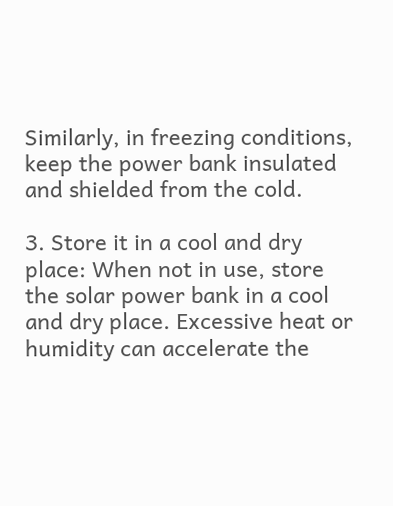Similarly, in freezing conditions, keep the power bank insulated and shielded from the cold.

3. Store it in a cool and dry place: When not in use, store the solar power bank in a cool and dry place. Excessive heat or humidity can accelerate the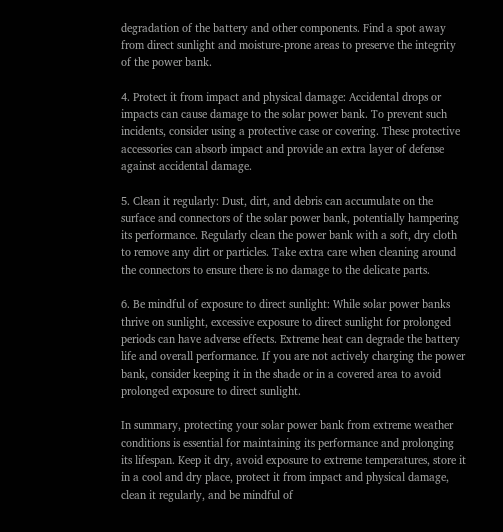degradation of the battery and other components. Find a spot away from direct sunlight and moisture-prone areas to preserve the integrity of the power bank.

4. Protect it from impact and physical damage: Accidental drops or impacts can cause damage to the solar power bank. To prevent such incidents, consider using a protective case or covering. These protective accessories can absorb impact and provide an extra layer of defense against accidental damage.

5. Clean it regularly: Dust, dirt, and debris can accumulate on the surface and connectors of the solar power bank, potentially hampering its performance. Regularly clean the power bank with a soft, dry cloth to remove any dirt or particles. Take extra care when cleaning around the connectors to ensure there is no damage to the delicate parts.

6. Be mindful of exposure to direct sunlight: While solar power banks thrive on sunlight, excessive exposure to direct sunlight for prolonged periods can have adverse effects. Extreme heat can degrade the battery life and overall performance. If you are not actively charging the power bank, consider keeping it in the shade or in a covered area to avoid prolonged exposure to direct sunlight.

In summary, protecting your solar power bank from extreme weather conditions is essential for maintaining its performance and prolonging its lifespan. Keep it dry, avoid exposure to extreme temperatures, store it in a cool and dry place, protect it from impact and physical damage, clean it regularly, and be mindful of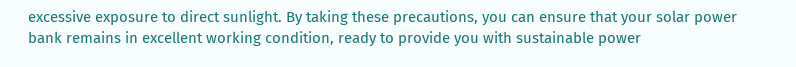excessive exposure to direct sunlight. By taking these precautions, you can ensure that your solar power bank remains in excellent working condition, ready to provide you with sustainable power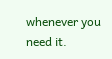whenever you need it.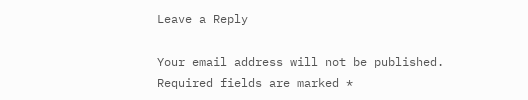Leave a Reply

Your email address will not be published. Required fields are marked *